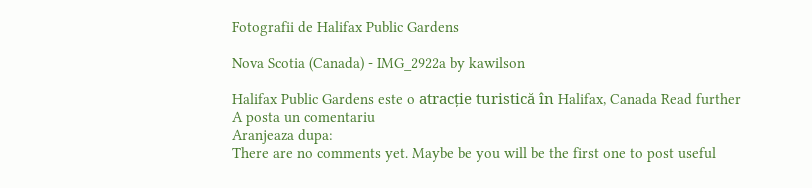Fotografii de Halifax Public Gardens

Nova Scotia (Canada) - IMG_2922a by kawilson

Halifax Public Gardens este o atracție turistică în Halifax, Canada Read further
A posta un comentariu
Aranjeaza dupa:
There are no comments yet. Maybe be you will be the first one to post useful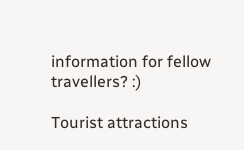information for fellow travellers? :)

Tourist attractions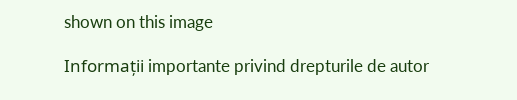shown on this image

Informații importante privind drepturile de autor